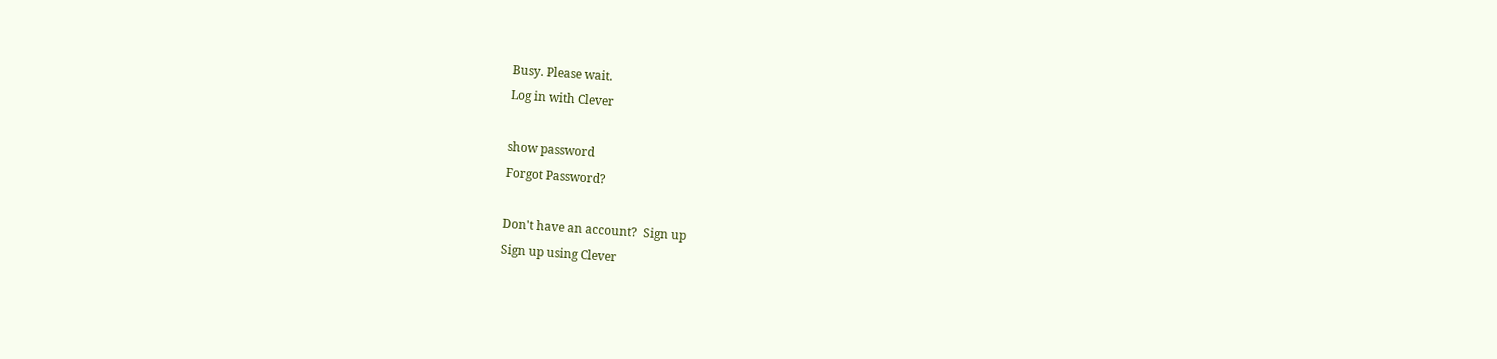Busy. Please wait.
Log in with Clever

show password
Forgot Password?

Don't have an account?  Sign up
Sign up using Clever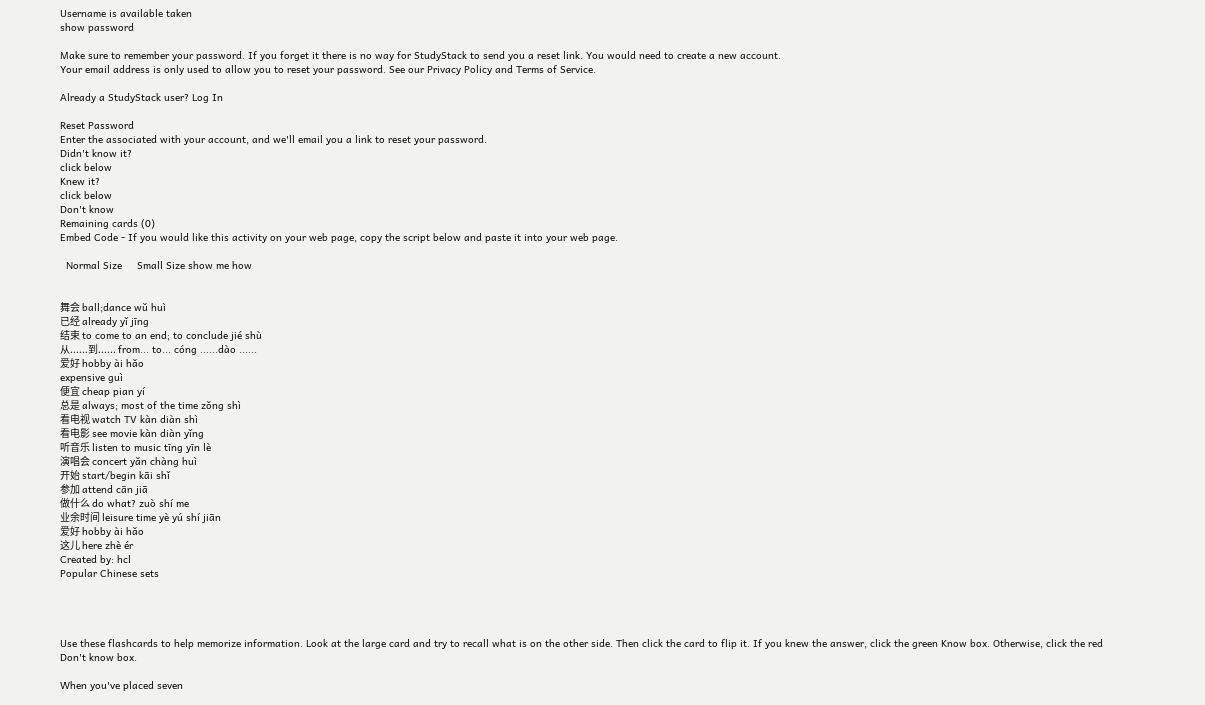Username is available taken
show password

Make sure to remember your password. If you forget it there is no way for StudyStack to send you a reset link. You would need to create a new account.
Your email address is only used to allow you to reset your password. See our Privacy Policy and Terms of Service.

Already a StudyStack user? Log In

Reset Password
Enter the associated with your account, and we'll email you a link to reset your password.
Didn't know it?
click below
Knew it?
click below
Don't know
Remaining cards (0)
Embed Code - If you would like this activity on your web page, copy the script below and paste it into your web page.

  Normal Size     Small Size show me how


舞会 ball;dance wǔ huì
已经 already yǐ jīng
结束 to come to an end; to conclude jié shù
从......到...... from... to... cóng ......dào ......
爱好 hobby ài hǎo
expensive guì
便宜 cheap pian yí
总是 always; most of the time zǒng shì
看电视 watch TV kàn diàn shì
看电影 see movie kàn diàn yǐng
听音乐 listen to music tīng yīn lè
演唱会 concert yǎn chàng huì
开始 start/begin kāi shǐ
参加 attend cān jiā
做什么 do what? zuò shí me
业余时间 leisure time yè yú shí jiān
爱好 hobby ài hǎo
这儿 here zhè ér
Created by: hcl
Popular Chinese sets




Use these flashcards to help memorize information. Look at the large card and try to recall what is on the other side. Then click the card to flip it. If you knew the answer, click the green Know box. Otherwise, click the red Don't know box.

When you've placed seven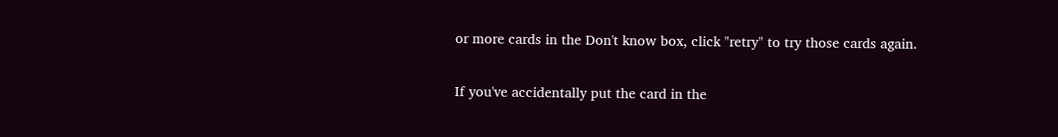or more cards in the Don't know box, click "retry" to try those cards again.

If you've accidentally put the card in the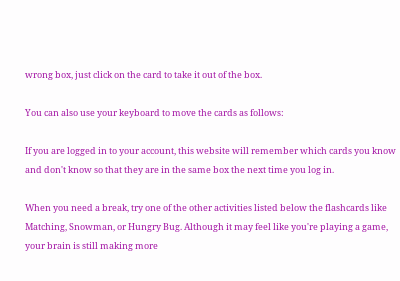wrong box, just click on the card to take it out of the box.

You can also use your keyboard to move the cards as follows:

If you are logged in to your account, this website will remember which cards you know and don't know so that they are in the same box the next time you log in.

When you need a break, try one of the other activities listed below the flashcards like Matching, Snowman, or Hungry Bug. Although it may feel like you're playing a game, your brain is still making more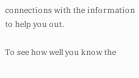connections with the information to help you out.

To see how well you know the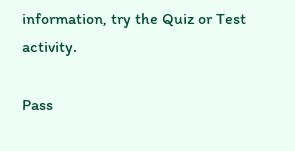information, try the Quiz or Test activity.

Pass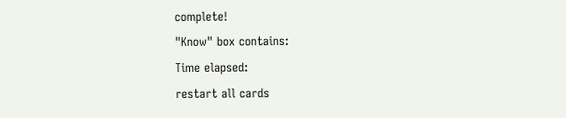complete!
"Know" box contains:
Time elapsed:
restart all cards